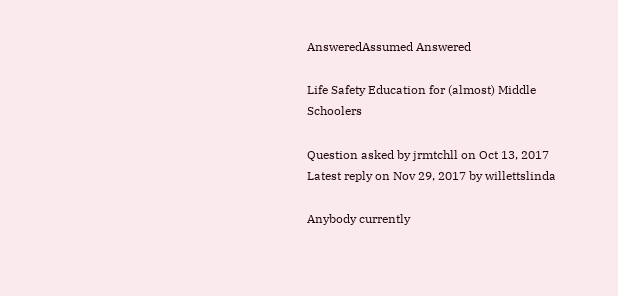AnsweredAssumed Answered

Life Safety Education for (almost) Middle Schoolers

Question asked by jrmtchll on Oct 13, 2017
Latest reply on Nov 29, 2017 by willettslinda

Anybody currently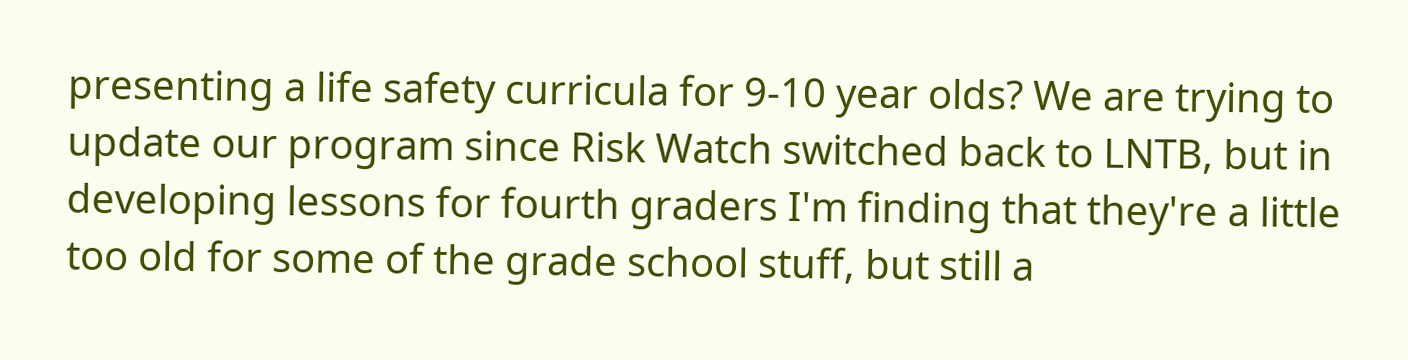presenting a life safety curricula for 9-10 year olds? We are trying to update our program since Risk Watch switched back to LNTB, but in developing lessons for fourth graders I'm finding that they're a little too old for some of the grade school stuff, but still a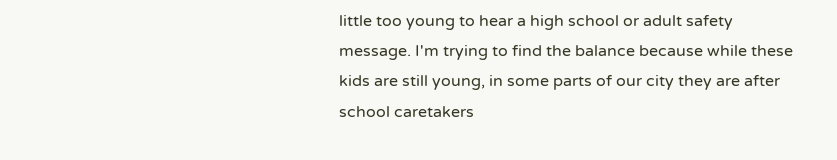little too young to hear a high school or adult safety message. I'm trying to find the balance because while these kids are still young, in some parts of our city they are after school caretakers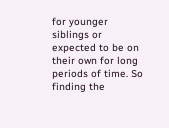for younger siblings or expected to be on their own for long periods of time. So finding the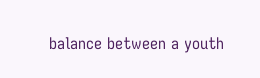balance between a youth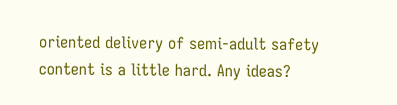oriented delivery of semi-adult safety content is a little hard. Any ideas?